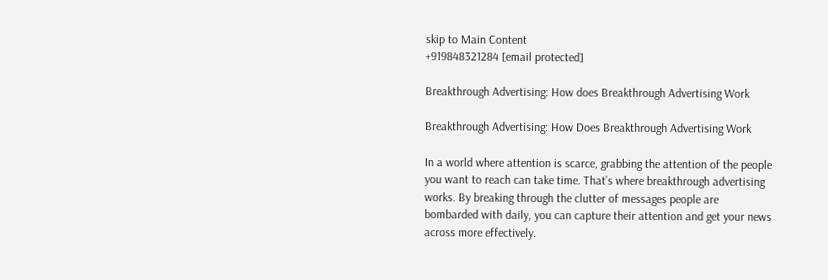skip to Main Content
+919848321284 [email protected]

Breakthrough Advertising: How does Breakthrough Advertising Work

Breakthrough Advertising: How Does Breakthrough Advertising Work

In a world where attention is scarce, grabbing the attention of the people you want to reach can take time. That’s where breakthrough advertising works. By breaking through the clutter of messages people are bombarded with daily, you can capture their attention and get your news across more effectively.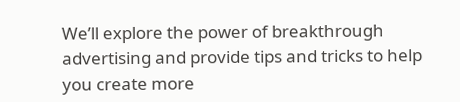We’ll explore the power of breakthrough advertising and provide tips and tricks to help you create more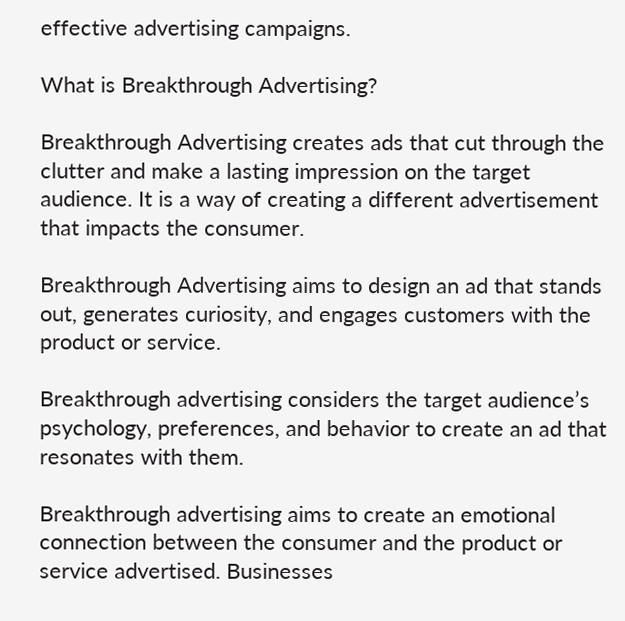effective advertising campaigns.

What is Breakthrough Advertising?

Breakthrough Advertising creates ads that cut through the clutter and make a lasting impression on the target audience. It is a way of creating a different advertisement that impacts the consumer.

Breakthrough Advertising aims to design an ad that stands out, generates curiosity, and engages customers with the product or service.

Breakthrough advertising considers the target audience’s psychology, preferences, and behavior to create an ad that resonates with them.

Breakthrough advertising aims to create an emotional connection between the consumer and the product or service advertised. Businesses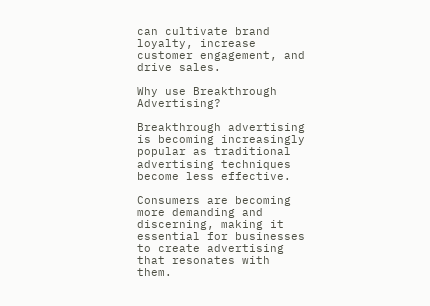can cultivate brand loyalty, increase customer engagement, and drive sales.

Why use Breakthrough Advertising?

Breakthrough advertising is becoming increasingly popular as traditional advertising techniques become less effective.

Consumers are becoming more demanding and discerning, making it essential for businesses to create advertising that resonates with them.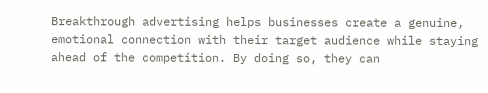Breakthrough advertising helps businesses create a genuine, emotional connection with their target audience while staying ahead of the competition. By doing so, they can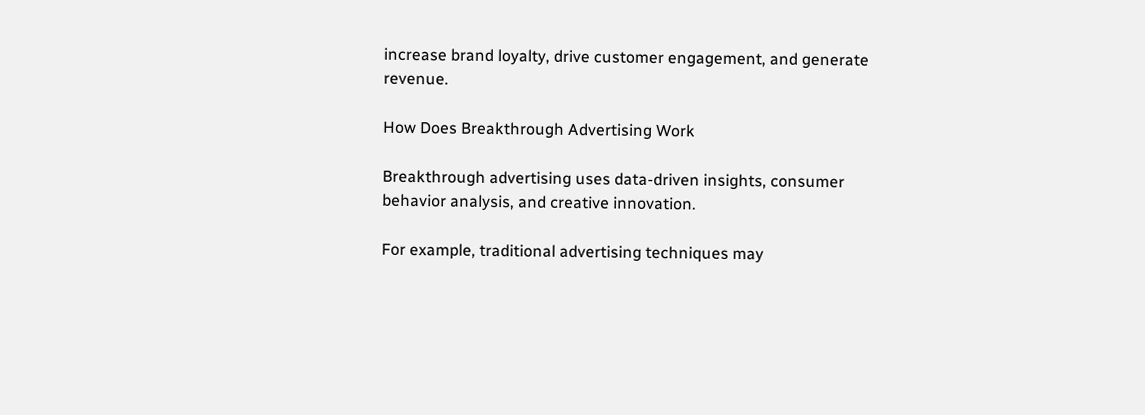increase brand loyalty, drive customer engagement, and generate revenue.

How Does Breakthrough Advertising Work

Breakthrough advertising uses data-driven insights, consumer behavior analysis, and creative innovation.

For example, traditional advertising techniques may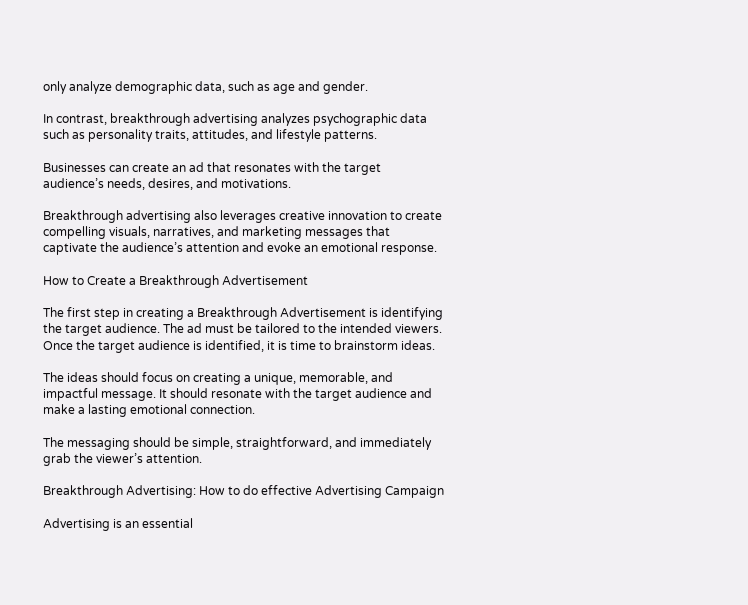only analyze demographic data, such as age and gender.

In contrast, breakthrough advertising analyzes psychographic data such as personality traits, attitudes, and lifestyle patterns.

Businesses can create an ad that resonates with the target audience’s needs, desires, and motivations.

Breakthrough advertising also leverages creative innovation to create compelling visuals, narratives, and marketing messages that captivate the audience’s attention and evoke an emotional response.

How to Create a Breakthrough Advertisement

The first step in creating a Breakthrough Advertisement is identifying the target audience. The ad must be tailored to the intended viewers. Once the target audience is identified, it is time to brainstorm ideas.

The ideas should focus on creating a unique, memorable, and impactful message. It should resonate with the target audience and make a lasting emotional connection.

The messaging should be simple, straightforward, and immediately grab the viewer’s attention.

Breakthrough Advertising: How to do effective Advertising Campaign

Advertising is an essential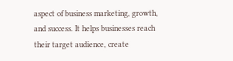aspect of business marketing, growth, and success. It helps businesses reach their target audience, create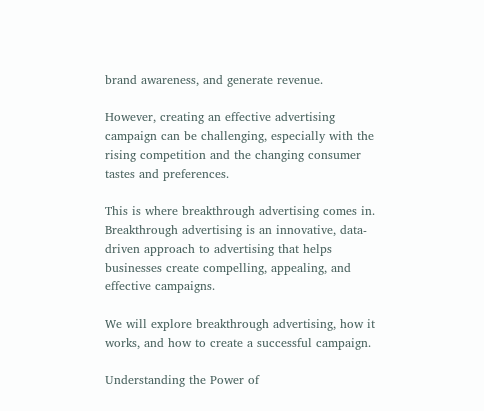brand awareness, and generate revenue.

However, creating an effective advertising campaign can be challenging, especially with the rising competition and the changing consumer tastes and preferences.

This is where breakthrough advertising comes in. Breakthrough advertising is an innovative, data-driven approach to advertising that helps businesses create compelling, appealing, and effective campaigns.

We will explore breakthrough advertising, how it works, and how to create a successful campaign.

Understanding the Power of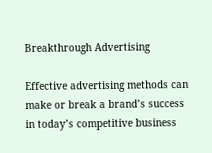Breakthrough Advertising

Effective advertising methods can make or break a brand’s success in today’s competitive business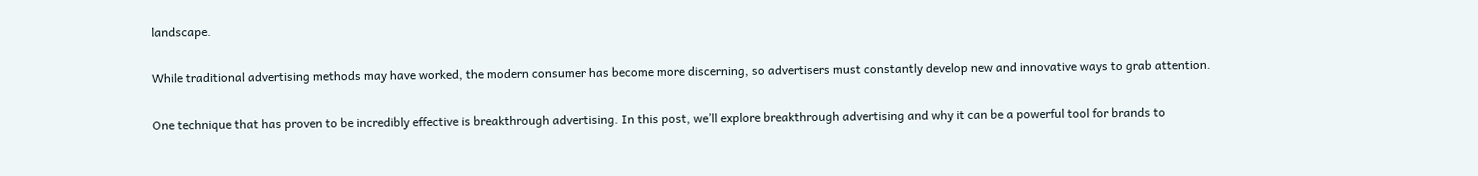landscape.

While traditional advertising methods may have worked, the modern consumer has become more discerning, so advertisers must constantly develop new and innovative ways to grab attention.

One technique that has proven to be incredibly effective is breakthrough advertising. In this post, we’ll explore breakthrough advertising and why it can be a powerful tool for brands to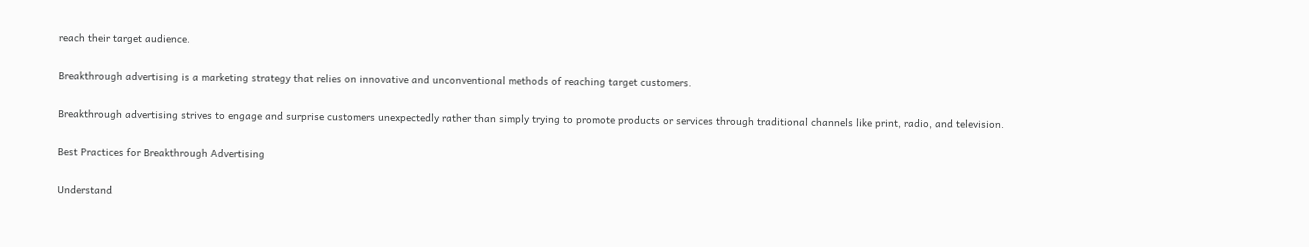reach their target audience.

Breakthrough advertising is a marketing strategy that relies on innovative and unconventional methods of reaching target customers.

Breakthrough advertising strives to engage and surprise customers unexpectedly rather than simply trying to promote products or services through traditional channels like print, radio, and television.

Best Practices for Breakthrough Advertising

Understand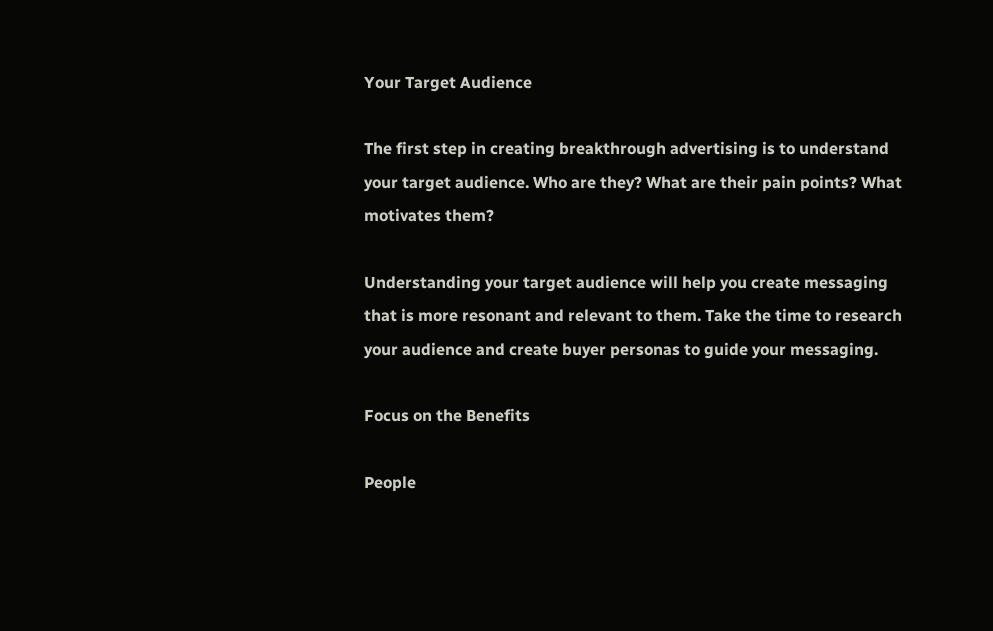Your Target Audience

The first step in creating breakthrough advertising is to understand your target audience. Who are they? What are their pain points? What motivates them?

Understanding your target audience will help you create messaging that is more resonant and relevant to them. Take the time to research your audience and create buyer personas to guide your messaging.

Focus on the Benefits

People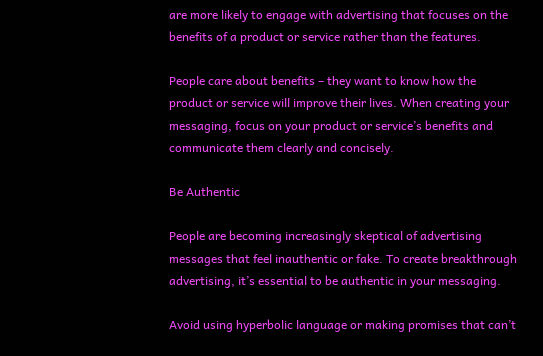are more likely to engage with advertising that focuses on the benefits of a product or service rather than the features.

People care about benefits – they want to know how the product or service will improve their lives. When creating your messaging, focus on your product or service’s benefits and communicate them clearly and concisely.

Be Authentic

People are becoming increasingly skeptical of advertising messages that feel inauthentic or fake. To create breakthrough advertising, it’s essential to be authentic in your messaging.

Avoid using hyperbolic language or making promises that can’t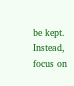be kept. Instead, focus on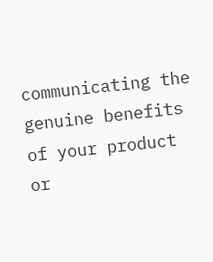communicating the genuine benefits of your product or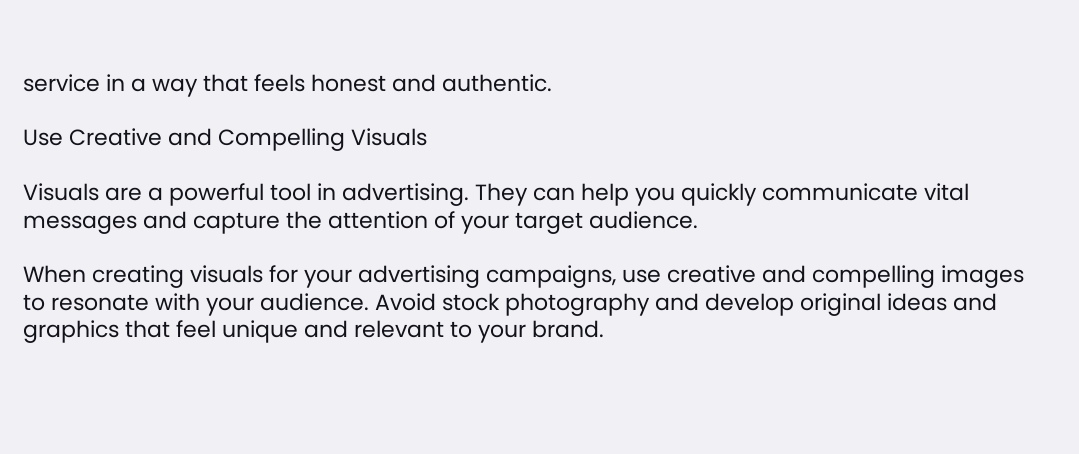service in a way that feels honest and authentic.

Use Creative and Compelling Visuals

Visuals are a powerful tool in advertising. They can help you quickly communicate vital messages and capture the attention of your target audience.

When creating visuals for your advertising campaigns, use creative and compelling images to resonate with your audience. Avoid stock photography and develop original ideas and graphics that feel unique and relevant to your brand.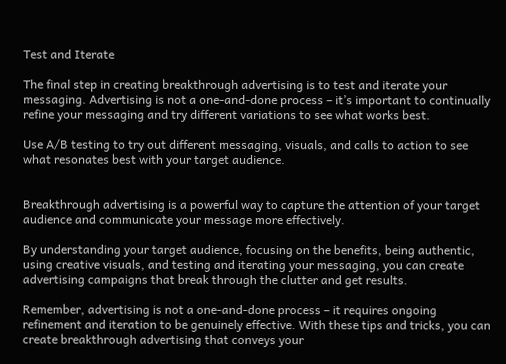Test and Iterate

The final step in creating breakthrough advertising is to test and iterate your messaging. Advertising is not a one-and-done process – it’s important to continually refine your messaging and try different variations to see what works best.

Use A/B testing to try out different messaging, visuals, and calls to action to see what resonates best with your target audience.


Breakthrough advertising is a powerful way to capture the attention of your target audience and communicate your message more effectively.

By understanding your target audience, focusing on the benefits, being authentic, using creative visuals, and testing and iterating your messaging, you can create advertising campaigns that break through the clutter and get results.

Remember, advertising is not a one-and-done process – it requires ongoing refinement and iteration to be genuinely effective. With these tips and tricks, you can create breakthrough advertising that conveys your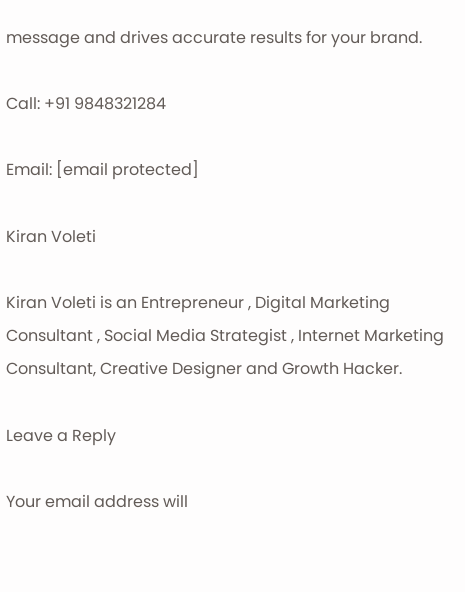message and drives accurate results for your brand.

Call: +91 9848321284

Email: [email protected]

Kiran Voleti

Kiran Voleti is an Entrepreneur , Digital Marketing Consultant , Social Media Strategist , Internet Marketing Consultant, Creative Designer and Growth Hacker.

Leave a Reply

Your email address will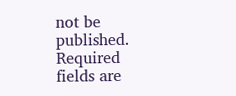not be published. Required fields are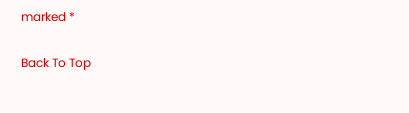marked *

Back To Top